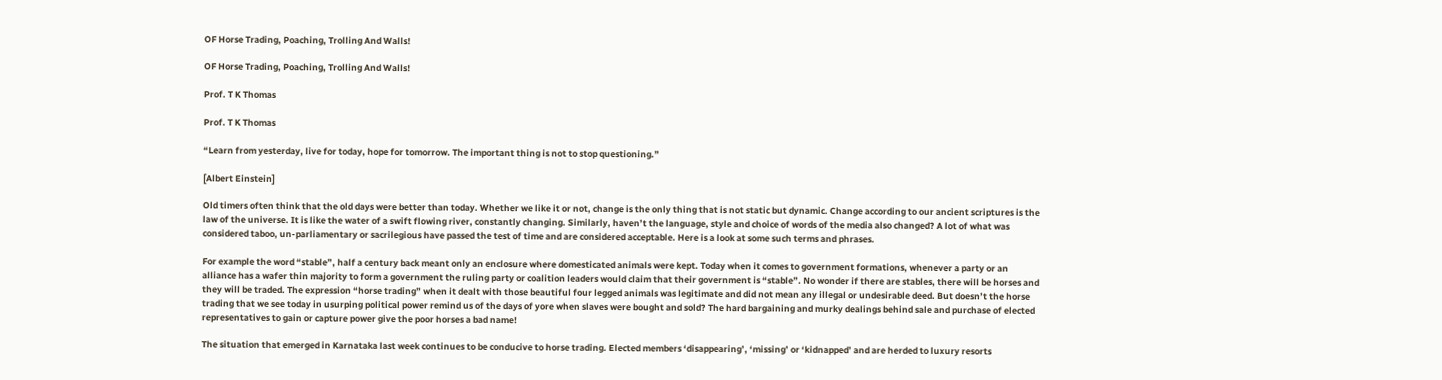OF Horse Trading, Poaching, Trolling And Walls!

OF Horse Trading, Poaching, Trolling And Walls!

Prof. T K Thomas

Prof. T K Thomas

“Learn from yesterday, live for today, hope for tomorrow. The important thing is not to stop questioning.”

[Albert Einstein]

Old timers often think that the old days were better than today. Whether we like it or not, change is the only thing that is not static but dynamic. Change according to our ancient scriptures is the law of the universe. It is like the water of a swift flowing river, constantly changing. Similarly, haven’t the language, style and choice of words of the media also changed? A lot of what was considered taboo, un-parliamentary or sacrilegious have passed the test of time and are considered acceptable. Here is a look at some such terms and phrases.

For example the word “stable”, half a century back meant only an enclosure where domesticated animals were kept. Today when it comes to government formations, whenever a party or an alliance has a wafer thin majority to form a government the ruling party or coalition leaders would claim that their government is “stable”. No wonder if there are stables, there will be horses and they will be traded. The expression “horse trading” when it dealt with those beautiful four legged animals was legitimate and did not mean any illegal or undesirable deed. But doesn’t the horse trading that we see today in usurping political power remind us of the days of yore when slaves were bought and sold? The hard bargaining and murky dealings behind sale and purchase of elected representatives to gain or capture power give the poor horses a bad name!

The situation that emerged in Karnataka last week continues to be conducive to horse trading. Elected members ‘disappearing’, ‘missing’ or ‘kidnapped’ and are herded to luxury resorts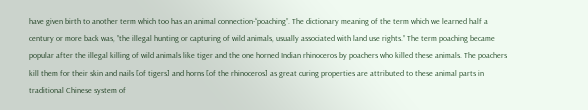have given birth to another term which too has an animal connection-“poaching”. The dictionary meaning of the term which we learned half a century or more back was, ”the illegal hunting or capturing of wild animals, usually associated with land use rights.” The term poaching became popular after the illegal killing of wild animals like tiger and the one horned Indian rhinoceros by poachers who killed these animals. The poachers kill them for their skin and nails [of tigers] and horns [of the rhinoceros] as great curing properties are attributed to these animal parts in traditional Chinese system of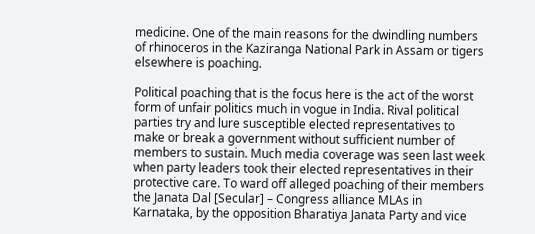medicine. One of the main reasons for the dwindling numbers of rhinoceros in the Kaziranga National Park in Assam or tigers elsewhere is poaching.

Political poaching that is the focus here is the act of the worst form of unfair politics much in vogue in India. Rival political parties try and lure susceptible elected representatives to make or break a government without sufficient number of members to sustain. Much media coverage was seen last week when party leaders took their elected representatives in their protective care. To ward off alleged poaching of their members the Janata Dal [Secular] – Congress alliance MLAs in Karnataka, by the opposition Bharatiya Janata Party and vice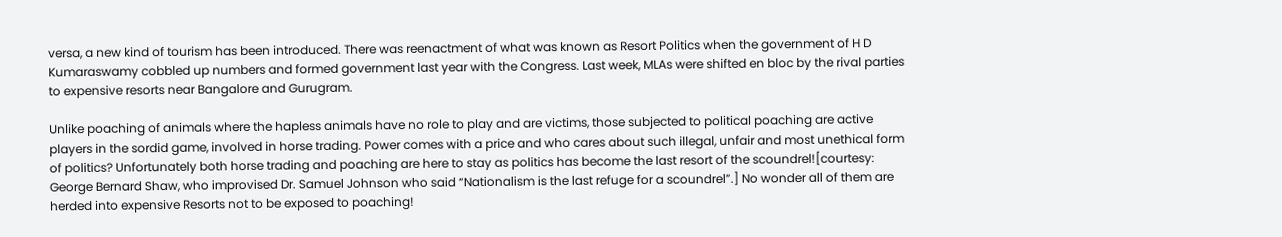versa, a new kind of tourism has been introduced. There was reenactment of what was known as Resort Politics when the government of H D Kumaraswamy cobbled up numbers and formed government last year with the Congress. Last week, MLAs were shifted en bloc by the rival parties to expensive resorts near Bangalore and Gurugram.

Unlike poaching of animals where the hapless animals have no role to play and are victims, those subjected to political poaching are active players in the sordid game, involved in horse trading. Power comes with a price and who cares about such illegal, unfair and most unethical form of politics? Unfortunately both horse trading and poaching are here to stay as politics has become the last resort of the scoundrel![courtesy: George Bernard Shaw, who improvised Dr. Samuel Johnson who said “Nationalism is the last refuge for a scoundrel”.] No wonder all of them are herded into expensive Resorts not to be exposed to poaching!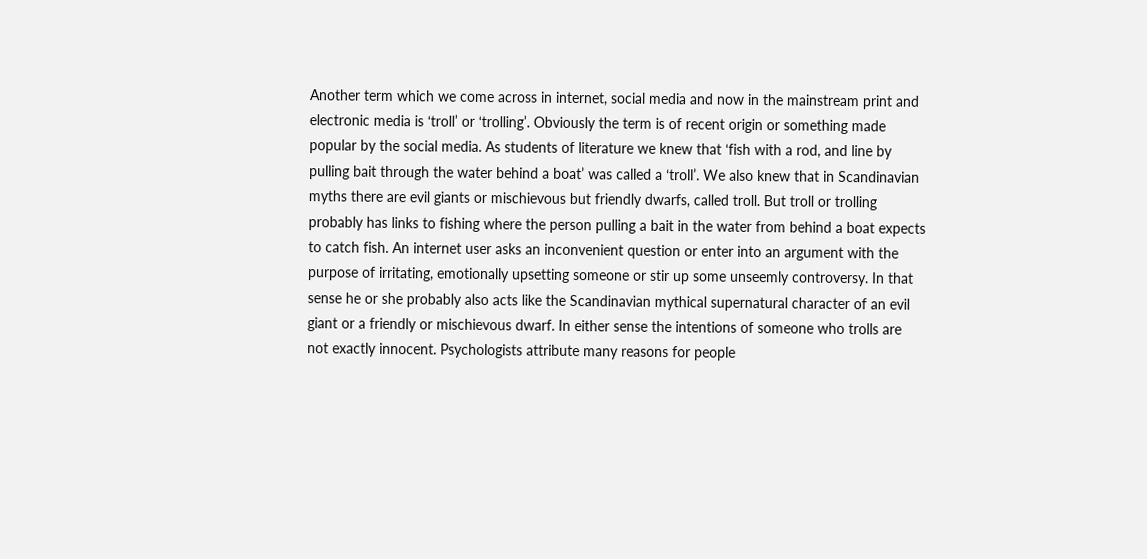Another term which we come across in internet, social media and now in the mainstream print and electronic media is ‘troll’ or ‘trolling’. Obviously the term is of recent origin or something made popular by the social media. As students of literature we knew that ‘fish with a rod, and line by pulling bait through the water behind a boat’ was called a ‘troll’. We also knew that in Scandinavian myths there are evil giants or mischievous but friendly dwarfs, called troll. But troll or trolling probably has links to fishing where the person pulling a bait in the water from behind a boat expects to catch fish. An internet user asks an inconvenient question or enter into an argument with the purpose of irritating, emotionally upsetting someone or stir up some unseemly controversy. In that sense he or she probably also acts like the Scandinavian mythical supernatural character of an evil giant or a friendly or mischievous dwarf. In either sense the intentions of someone who trolls are not exactly innocent. Psychologists attribute many reasons for people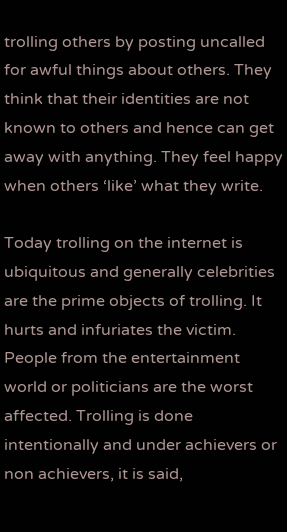trolling others by posting uncalled for awful things about others. They think that their identities are not known to others and hence can get away with anything. They feel happy when others ‘like’ what they write.

Today trolling on the internet is ubiquitous and generally celebrities are the prime objects of trolling. It hurts and infuriates the victim. People from the entertainment world or politicians are the worst affected. Trolling is done intentionally and under achievers or non achievers, it is said,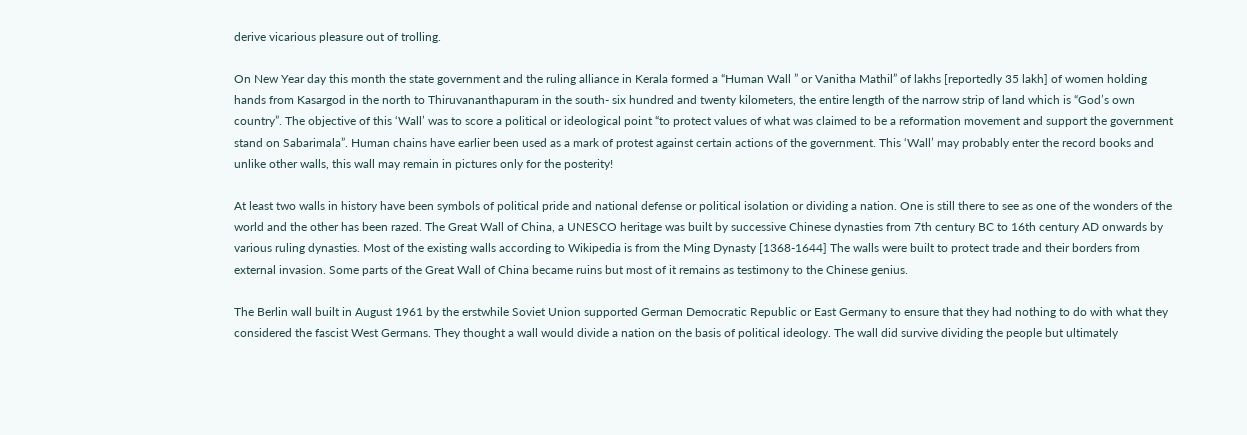derive vicarious pleasure out of trolling.

On New Year day this month the state government and the ruling alliance in Kerala formed a “Human Wall ” or Vanitha Mathil” of lakhs [reportedly 35 lakh] of women holding hands from Kasargod in the north to Thiruvananthapuram in the south- six hundred and twenty kilometers, the entire length of the narrow strip of land which is “God’s own country”. The objective of this ‘Wall’ was to score a political or ideological point “to protect values of what was claimed to be a reformation movement and support the government stand on Sabarimala”. Human chains have earlier been used as a mark of protest against certain actions of the government. This ‘Wall’ may probably enter the record books and unlike other walls, this wall may remain in pictures only for the posterity!

At least two walls in history have been symbols of political pride and national defense or political isolation or dividing a nation. One is still there to see as one of the wonders of the world and the other has been razed. The Great Wall of China, a UNESCO heritage was built by successive Chinese dynasties from 7th century BC to 16th century AD onwards by various ruling dynasties. Most of the existing walls according to Wikipedia is from the Ming Dynasty [1368-1644] The walls were built to protect trade and their borders from external invasion. Some parts of the Great Wall of China became ruins but most of it remains as testimony to the Chinese genius.

The Berlin wall built in August 1961 by the erstwhile Soviet Union supported German Democratic Republic or East Germany to ensure that they had nothing to do with what they considered the fascist West Germans. They thought a wall would divide a nation on the basis of political ideology. The wall did survive dividing the people but ultimately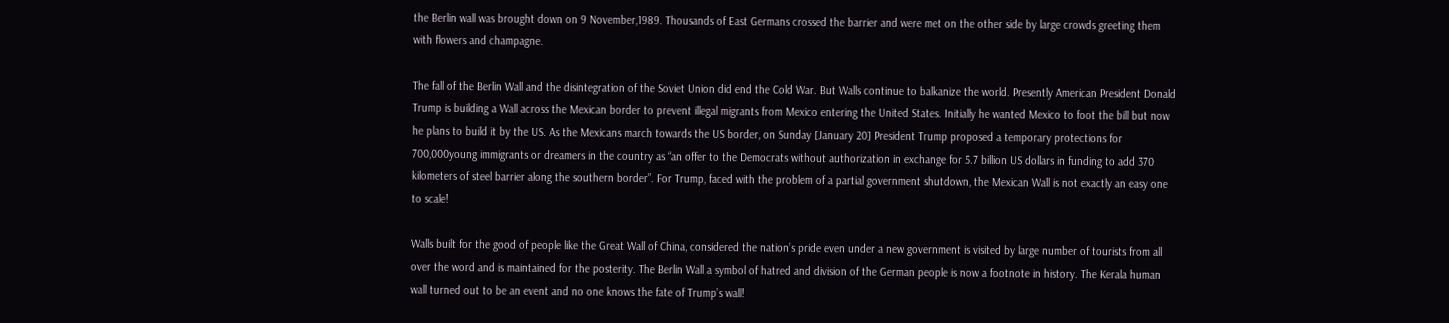the Berlin wall was brought down on 9 November,1989. Thousands of East Germans crossed the barrier and were met on the other side by large crowds greeting them with flowers and champagne.

The fall of the Berlin Wall and the disintegration of the Soviet Union did end the Cold War. But Walls continue to balkanize the world. Presently American President Donald Trump is building a Wall across the Mexican border to prevent illegal migrants from Mexico entering the United States. Initially he wanted Mexico to foot the bill but now he plans to build it by the US. As the Mexicans march towards the US border, on Sunday [January 20] President Trump proposed a temporary protections for 700,000young immigrants or dreamers in the country as “an offer to the Democrats without authorization in exchange for 5.7 billion US dollars in funding to add 370 kilometers of steel barrier along the southern border”. For Trump, faced with the problem of a partial government shutdown, the Mexican Wall is not exactly an easy one to scale!

Walls built for the good of people like the Great Wall of China, considered the nation’s pride even under a new government is visited by large number of tourists from all over the word and is maintained for the posterity. The Berlin Wall a symbol of hatred and division of the German people is now a footnote in history. The Kerala human wall turned out to be an event and no one knows the fate of Trump’s wall!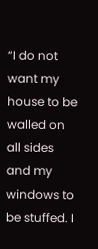“I do not want my house to be walled on all sides and my windows to be stuffed. I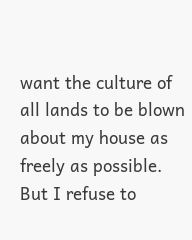want the culture of all lands to be blown about my house as freely as possible. But I refuse to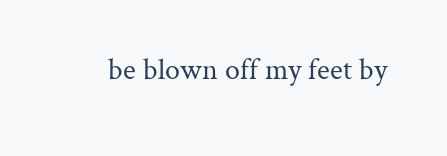be blown off my feet by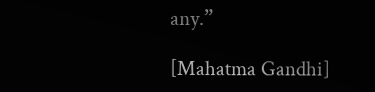any.”

[Mahatma Gandhi]